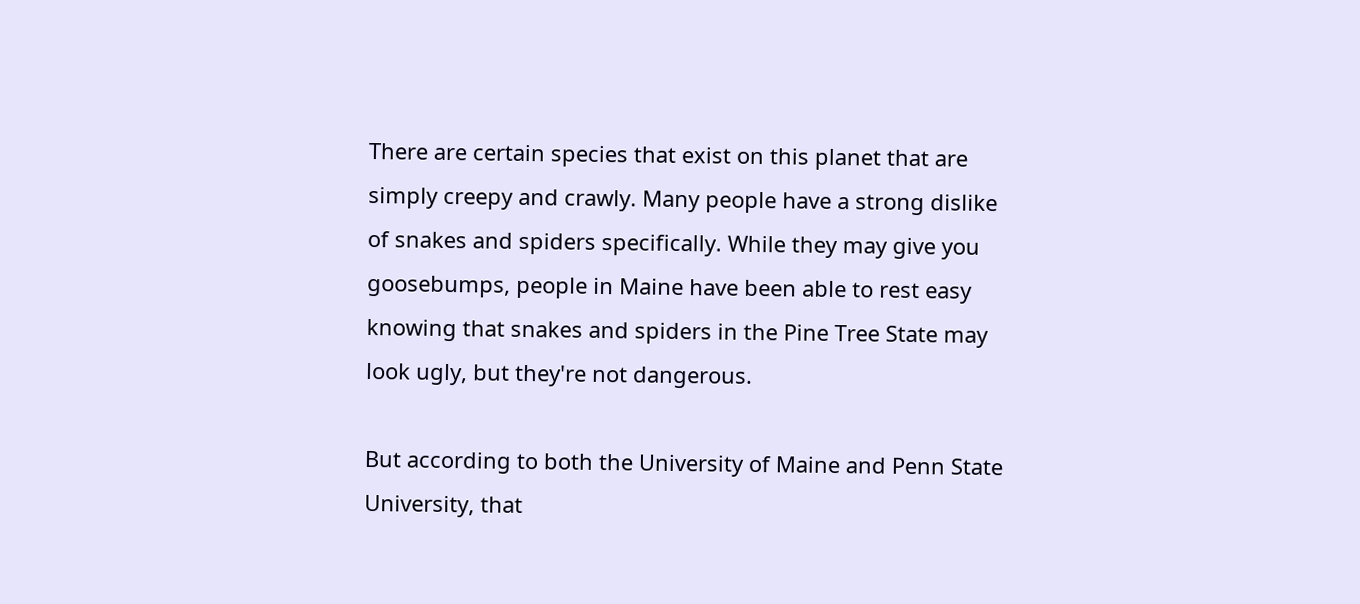There are certain species that exist on this planet that are simply creepy and crawly. Many people have a strong dislike of snakes and spiders specifically. While they may give you goosebumps, people in Maine have been able to rest easy knowing that snakes and spiders in the Pine Tree State may look ugly, but they're not dangerous.

But according to both the University of Maine and Penn State University, that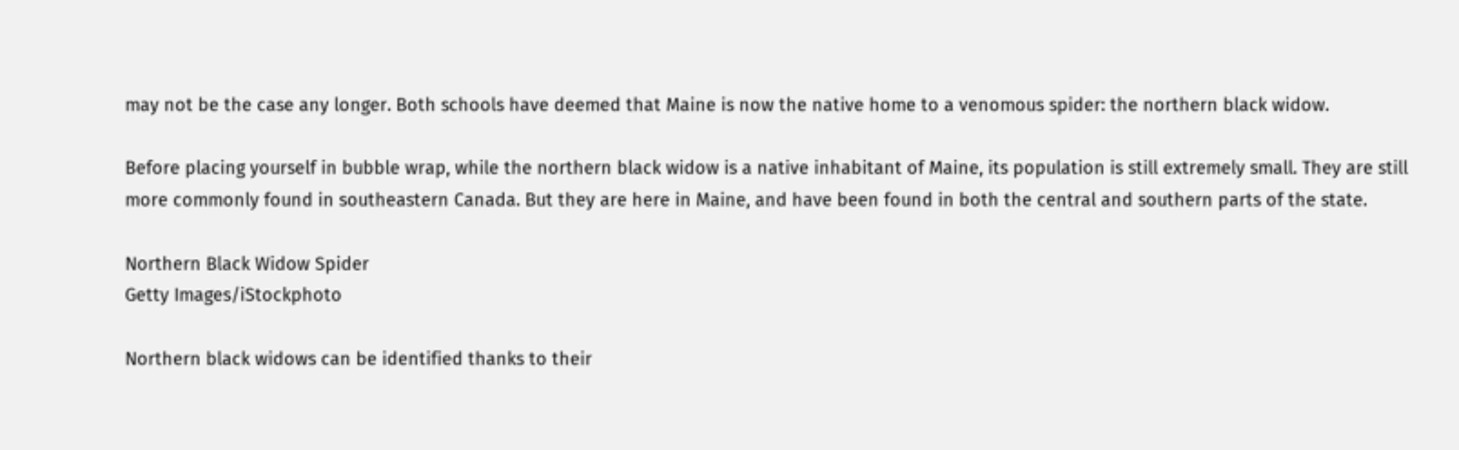may not be the case any longer. Both schools have deemed that Maine is now the native home to a venomous spider: the northern black widow.

Before placing yourself in bubble wrap, while the northern black widow is a native inhabitant of Maine, its population is still extremely small. They are still more commonly found in southeastern Canada. But they are here in Maine, and have been found in both the central and southern parts of the state.

Northern Black Widow Spider
Getty Images/iStockphoto

Northern black widows can be identified thanks to their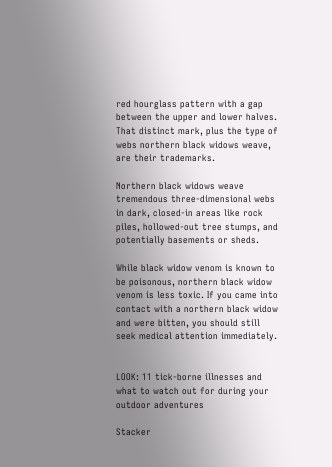red hourglass pattern with a gap between the upper and lower halves. That distinct mark, plus the type of webs northern black widows weave, are their trademarks.

Northern black widows weave tremendous three-dimensional webs in dark, closed-in areas like rock piles, hollowed-out tree stumps, and potentially basements or sheds.

While black widow venom is known to be poisonous, northern black widow venom is less toxic. If you came into contact with a northern black widow and were bitten, you should still seek medical attention immediately.


LOOK: 11 tick-borne illnesses and what to watch out for during your outdoor adventures

Stacker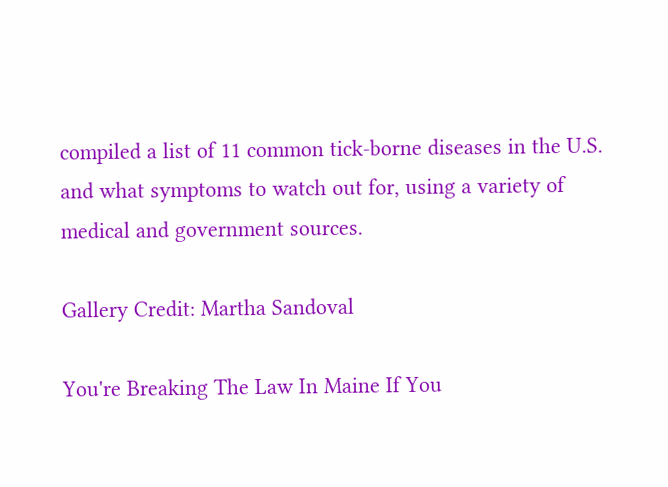compiled a list of 11 common tick-borne diseases in the U.S. and what symptoms to watch out for, using a variety of medical and government sources.

Gallery Credit: Martha Sandoval

You're Breaking The Law In Maine If You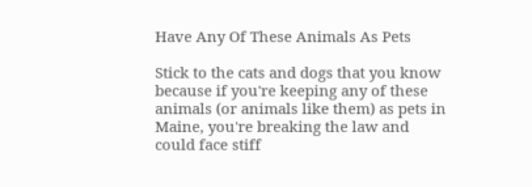Have Any Of These Animals As Pets

Stick to the cats and dogs that you know because if you're keeping any of these animals (or animals like them) as pets in Maine, you're breaking the law and could face stiff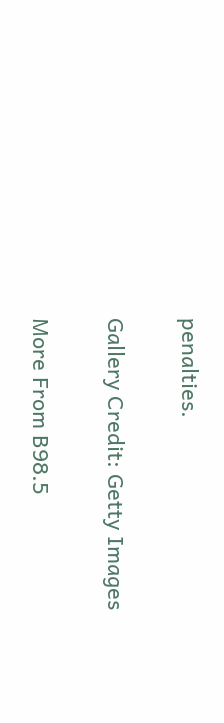penalties.

Gallery Credit: Getty Images

More From B98.5